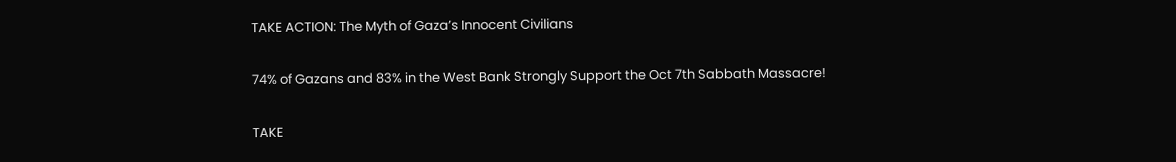TAKE ACTION: The Myth of Gaza’s Innocent Civilians

74% of Gazans and 83% in the West Bank Strongly Support the Oct 7th Sabbath Massacre!

TAKE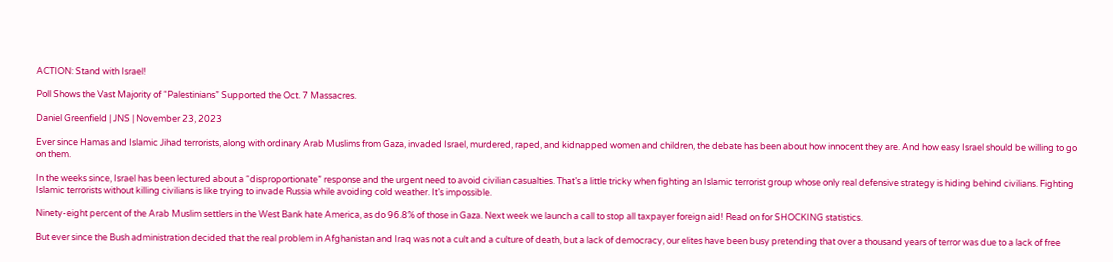ACTION: Stand with Israel!

Poll Shows the Vast Majority of “Palestinians” Supported the Oct. 7 Massacres.

Daniel Greenfield | JNS | November 23, 2023

Ever since Hamas and Islamic Jihad terrorists, along with ordinary Arab Muslims from Gaza, invaded Israel, murdered, raped, and kidnapped women and children, the debate has been about how innocent they are. And how easy Israel should be willing to go on them.

In the weeks since, Israel has been lectured about a “disproportionate” response and the urgent need to avoid civilian casualties. That’s a little tricky when fighting an Islamic terrorist group whose only real defensive strategy is hiding behind civilians. Fighting Islamic terrorists without killing civilians is like trying to invade Russia while avoiding cold weather. It’s impossible.

Ninety-eight percent of the Arab Muslim settlers in the West Bank hate America, as do 96.8% of those in Gaza. Next week we launch a call to stop all taxpayer foreign aid! Read on for SHOCKING statistics.

But ever since the Bush administration decided that the real problem in Afghanistan and Iraq was not a cult and a culture of death, but a lack of democracy, our elites have been busy pretending that over a thousand years of terror was due to a lack of free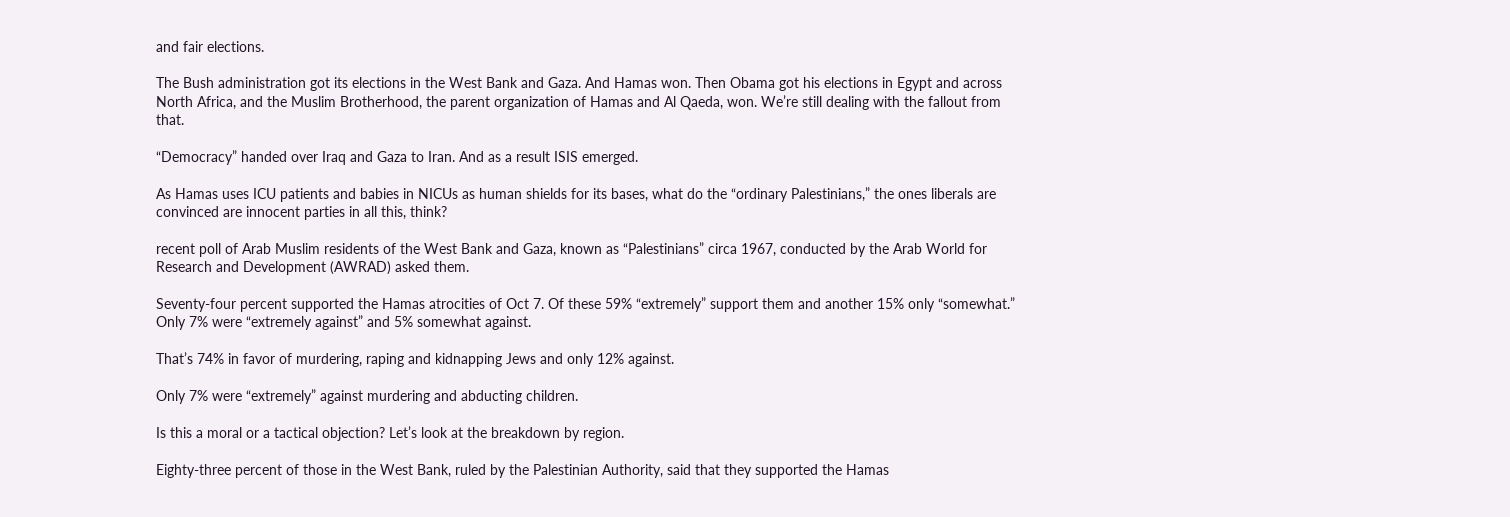and fair elections.

The Bush administration got its elections in the West Bank and Gaza. And Hamas won. Then Obama got his elections in Egypt and across North Africa, and the Muslim Brotherhood, the parent organization of Hamas and Al Qaeda, won. We’re still dealing with the fallout from that.

“Democracy” handed over Iraq and Gaza to Iran. And as a result ISIS emerged.

As Hamas uses ICU patients and babies in NICUs as human shields for its bases, what do the “ordinary Palestinians,” the ones liberals are convinced are innocent parties in all this, think?

recent poll of Arab Muslim residents of the West Bank and Gaza, known as “Palestinians” circa 1967, conducted by the Arab World for Research and Development (AWRAD) asked them.

Seventy-four percent supported the Hamas atrocities of Oct 7. Of these 59% “extremely” support them and another 15% only “somewhat.” Only 7% were “extremely against” and 5% somewhat against.

That’s 74% in favor of murdering, raping and kidnapping Jews and only 12% against.

Only 7% were “extremely” against murdering and abducting children.

Is this a moral or a tactical objection? Let’s look at the breakdown by region.

Eighty-three percent of those in the West Bank, ruled by the Palestinian Authority, said that they supported the Hamas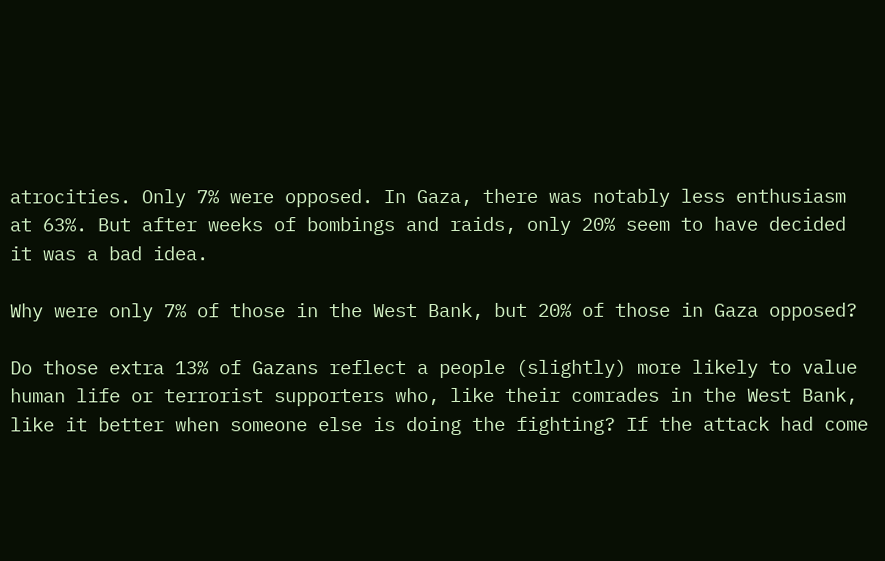atrocities. Only 7% were opposed. In Gaza, there was notably less enthusiasm at 63%. But after weeks of bombings and raids, only 20% seem to have decided it was a bad idea.

Why were only 7% of those in the West Bank, but 20% of those in Gaza opposed?

Do those extra 13% of Gazans reflect a people (slightly) more likely to value human life or terrorist supporters who, like their comrades in the West Bank, like it better when someone else is doing the fighting? If the attack had come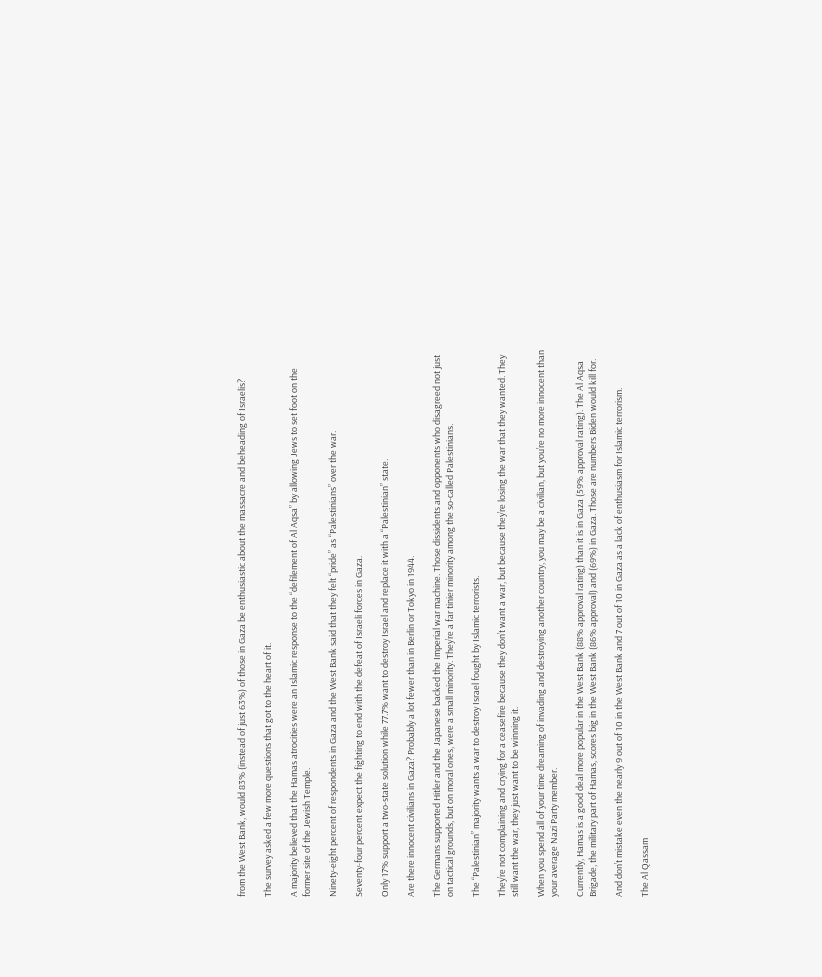from the West Bank, would 83% (instead of just 63%) of those in Gaza be enthusiastic about the massacre and beheading of Israelis?

The survey asked a few more questions that got to the heart of it.

A majority believed that the Hamas atrocities were an Islamic response to the “defilement of Al Aqsa” by allowing Jews to set foot on the former site of the Jewish Temple.

Ninety-eight percent of respondents in Gaza and the West Bank said that they felt “pride” as “Palestinians” over the war.

Seventy-four percent expect the fighting to end with the defeat of Israeli forces in Gaza.

Only 17% support a two-state solution while 77.7% want to destroy Israel and replace it with a “Palestinian” state.

Are there innocent civilians in Gaza? Probably a lot fewer than in Berlin or Tokyo in 1944.

The Germans supported Hitler and the Japanese backed the Imperial war machine. Those dissidents and opponents who disagreed not just on tactical grounds, but on moral ones, were a small minority. They’re a far tinier minority among the so-called Palestinians.

The “Palestinian” majority wants a war to destroy Israel fought by Islamic terrorists.

They’re not complaining and crying for a ceasefire because they don’t want a war, but because they’re losing the war that they wanted. They still want the war, they just want to be winning it.

When you spend all of your time dreaming of invading and destroying another country, you may be a civilian, but you’re no more innocent than your average Nazi Party member.

Currently, Hamas is a good deal more popular in the West Bank (88% approval rating) than it is in Gaza (59% approval rating). The Al Aqsa Brigade, the military part of Hamas, scores big in the West Bank (86% approval) and (69%) in Gaza. Those are numbers Biden would kill for.

And don’t mistake even the nearly 9 out of 10 in the West Bank and 7 out of 10 in Gaza as a lack of enthusiasm for Islamic terrorism.

The Al Qassam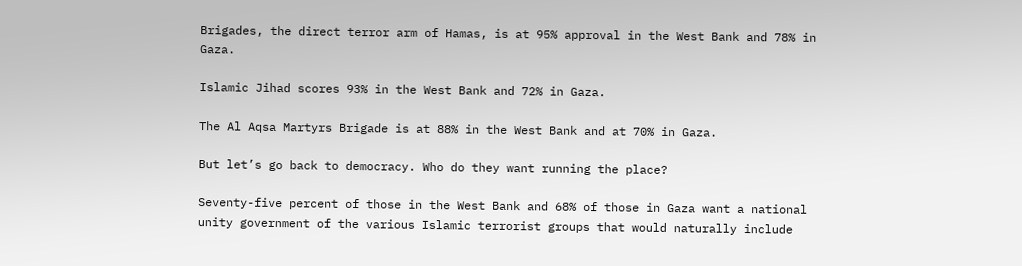Brigades, the direct terror arm of Hamas, is at 95% approval in the West Bank and 78% in Gaza.

Islamic Jihad scores 93% in the West Bank and 72% in Gaza.

The Al Aqsa Martyrs Brigade is at 88% in the West Bank and at 70% in Gaza.

But let’s go back to democracy. Who do they want running the place?

Seventy-five percent of those in the West Bank and 68% of those in Gaza want a national unity government of the various Islamic terrorist groups that would naturally include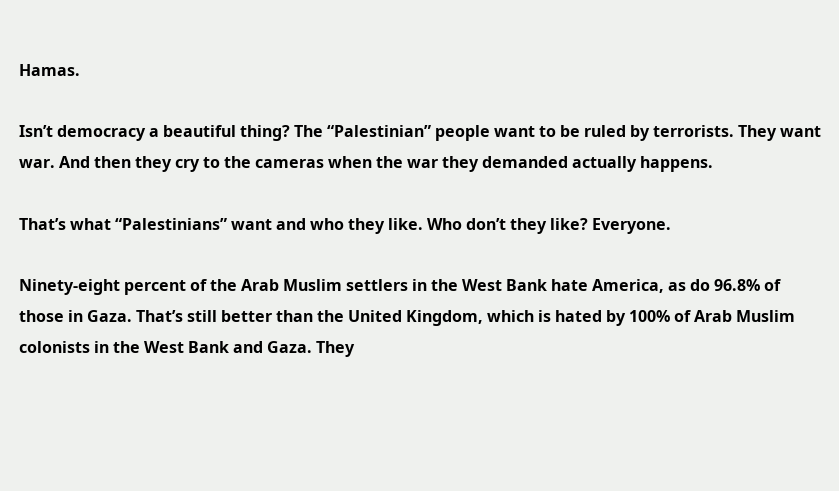Hamas.

Isn’t democracy a beautiful thing? The “Palestinian” people want to be ruled by terrorists. They want war. And then they cry to the cameras when the war they demanded actually happens.

That’s what “Palestinians” want and who they like. Who don’t they like? Everyone.

Ninety-eight percent of the Arab Muslim settlers in the West Bank hate America, as do 96.8% of those in Gaza. That’s still better than the United Kingdom, which is hated by 100% of Arab Muslim colonists in the West Bank and Gaza. They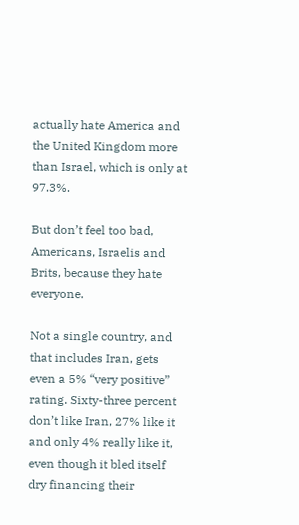actually hate America and the United Kingdom more than Israel, which is only at 97.3%.

But don’t feel too bad, Americans, Israelis and Brits, because they hate everyone.

Not a single country, and that includes Iran, gets even a 5% “very positive” rating. Sixty-three percent don’t like Iran, 27% like it and only 4% really like it, even though it bled itself dry financing their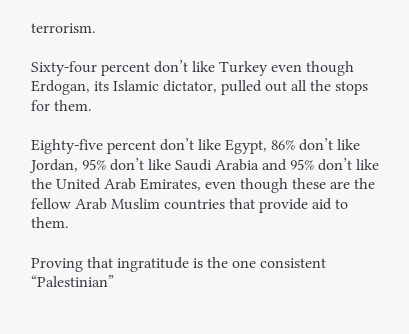terrorism.

Sixty-four percent don’t like Turkey even though Erdogan, its Islamic dictator, pulled out all the stops for them.

Eighty-five percent don’t like Egypt, 86% don’t like Jordan, 95% don’t like Saudi Arabia and 95% don’t like the United Arab Emirates, even though these are the fellow Arab Muslim countries that provide aid to them.

Proving that ingratitude is the one consistent “Palestinian”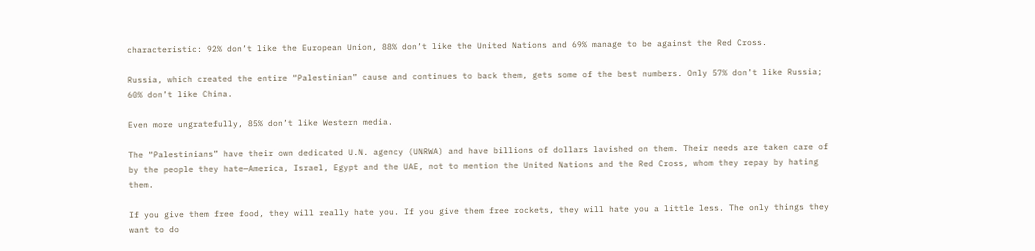characteristic: 92% don’t like the European Union, 88% don’t like the United Nations and 69% manage to be against the Red Cross.

Russia, which created the entire “Palestinian” cause and continues to back them, gets some of the best numbers. Only 57% don’t like Russia; 60% don’t like China.

Even more ungratefully, 85% don’t like Western media.

The “Palestinians” have their own dedicated U.N. agency (UNRWA) and have billions of dollars lavished on them. Their needs are taken care of by the people they hate—America, Israel, Egypt and the UAE, not to mention the United Nations and the Red Cross, whom they repay by hating them.

If you give them free food, they will really hate you. If you give them free rockets, they will hate you a little less. The only things they want to do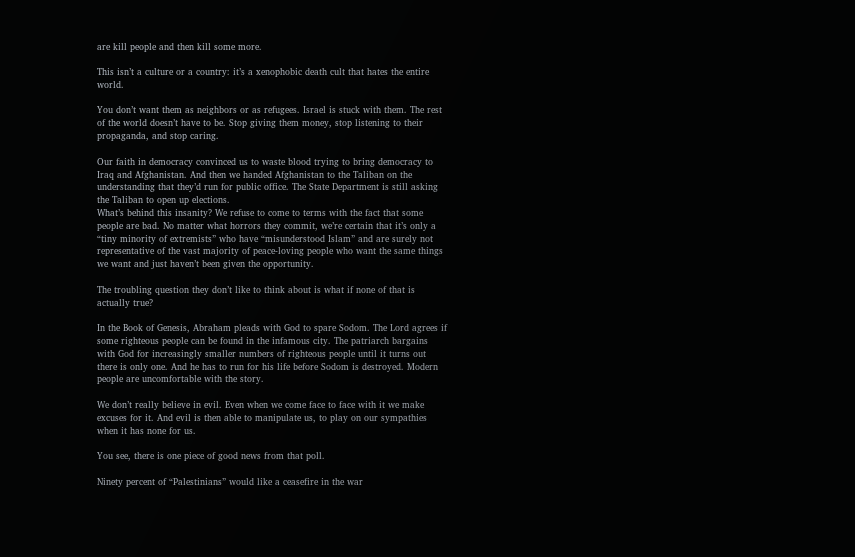are kill people and then kill some more.

This isn’t a culture or a country: it’s a xenophobic death cult that hates the entire world.

You don’t want them as neighbors or as refugees. Israel is stuck with them. The rest of the world doesn’t have to be. Stop giving them money, stop listening to their propaganda, and stop caring.

Our faith in democracy convinced us to waste blood trying to bring democracy to Iraq and Afghanistan. And then we handed Afghanistan to the Taliban on the understanding that they’d run for public office. The State Department is still asking the Taliban to open up elections.
What’s behind this insanity? We refuse to come to terms with the fact that some people are bad. No matter what horrors they commit, we’re certain that it’s only a “tiny minority of extremists” who have “misunderstood Islam” and are surely not representative of the vast majority of peace-loving people who want the same things we want and just haven’t been given the opportunity.

The troubling question they don’t like to think about is what if none of that is actually true?

In the Book of Genesis, Abraham pleads with God to spare Sodom. The Lord agrees if some righteous people can be found in the infamous city. The patriarch bargains with God for increasingly smaller numbers of righteous people until it turns out there is only one. And he has to run for his life before Sodom is destroyed. Modern people are uncomfortable with the story.

We don’t really believe in evil. Even when we come face to face with it we make excuses for it. And evil is then able to manipulate us, to play on our sympathies when it has none for us.

You see, there is one piece of good news from that poll.

Ninety percent of “Palestinians” would like a ceasefire in the war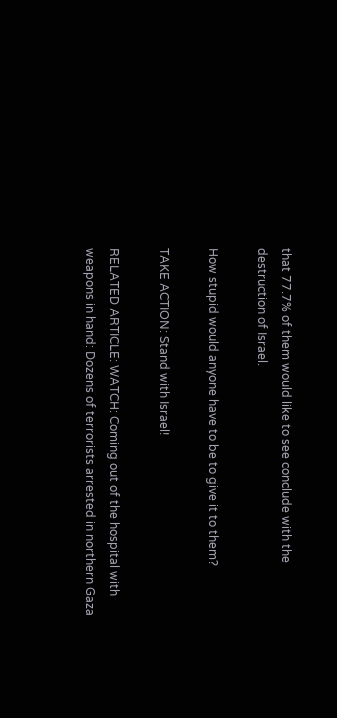that 77.7% of them would like to see conclude with the destruction of Israel.

How stupid would anyone have to be to give it to them?

TAKE ACTION: Stand with Israel!

RELATED ARTICLE: WATCH: Coming out of the hospital with weapons in hand: Dozens of terrorists arrested in northern Gaza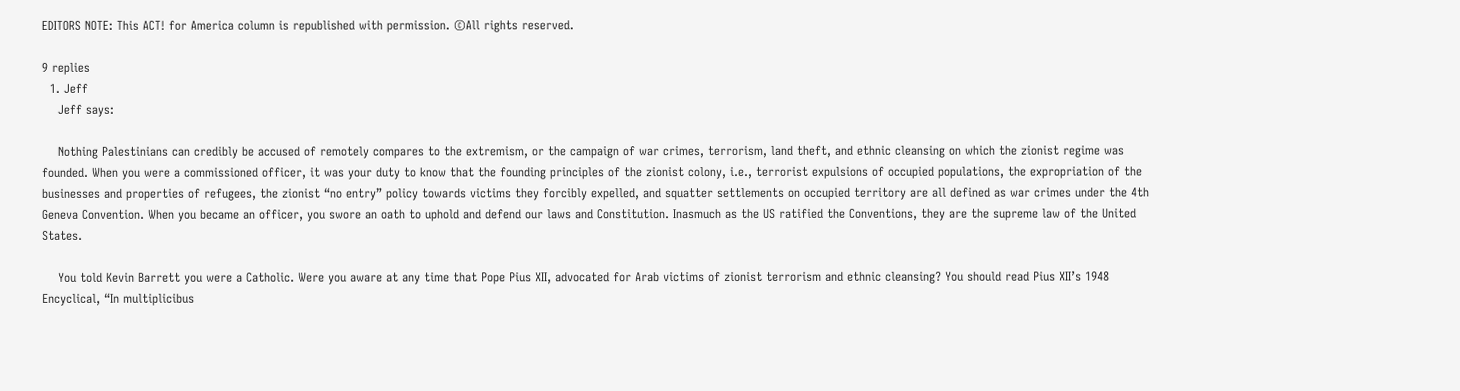EDITORS NOTE: This ACT! for America column is republished with permission. ©All rights reserved.

9 replies
  1. Jeff
    Jeff says:

    Nothing Palestinians can credibly be accused of remotely compares to the extremism, or the campaign of war crimes, terrorism, land theft, and ethnic cleansing on which the zionist regime was founded. When you were a commissioned officer, it was your duty to know that the founding principles of the zionist colony, i.e., terrorist expulsions of occupied populations, the expropriation of the businesses and properties of refugees, the zionist “no entry” policy towards victims they forcibly expelled, and squatter settlements on occupied territory are all defined as war crimes under the 4th Geneva Convention. When you became an officer, you swore an oath to uphold and defend our laws and Constitution. Inasmuch as the US ratified the Conventions, they are the supreme law of the United States.

    You told Kevin Barrett you were a Catholic. Were you aware at any time that Pope Pius XII, advocated for Arab victims of zionist terrorism and ethnic cleansing? You should read Pius XII’s 1948 Encyclical, “In multiplicibus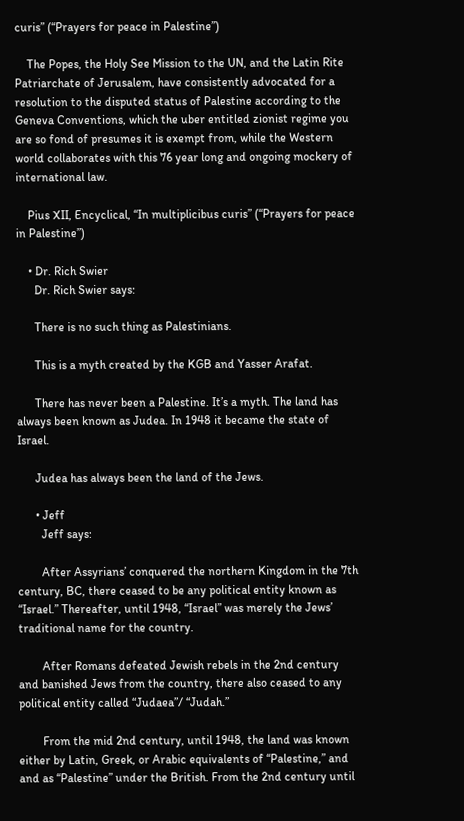curis” (“Prayers for peace in Palestine”)

    The Popes, the Holy See Mission to the UN, and the Latin Rite Patriarchate of Jerusalem, have consistently advocated for a resolution to the disputed status of Palestine according to the Geneva Conventions, which the uber entitled zionist regime you are so fond of presumes it is exempt from, while the Western world collaborates with this 76 year long and ongoing mockery of international law.

    Pius XII, Encyclical, “In multiplicibus curis” (“Prayers for peace in Palestine”)

    • Dr. Rich Swier
      Dr. Rich Swier says:

      There is no such thing as Palestinians.

      This is a myth created by the KGB and Yasser Arafat.

      There has never been a Palestine. It’s a myth. The land has always been known as Judea. In 1948 it became the state of Israel.

      Judea has always been the land of the Jews.

      • Jeff
        Jeff says:

        After Assyrians’ conquered the northern Kingdom in the 7th century, BC, there ceased to be any political entity known as “Israel.” Thereafter, until 1948, “Israel” was merely the Jews’ traditional name for the country.

        After Romans defeated Jewish rebels in the 2nd century and banished Jews from the country, there also ceased to any political entity called “Judaea”/ “Judah.”

        From the mid 2nd century, until 1948, the land was known either by Latin, Greek, or Arabic equivalents of “Palestine,” and and as “Palestine” under the British. From the 2nd century until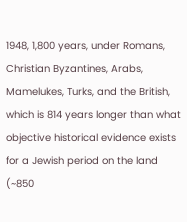1948, 1,800 years, under Romans, Christian Byzantines, Arabs, Mamelukes, Turks, and the British, which is 814 years longer than what objective historical evidence exists for a Jewish period on the land (~850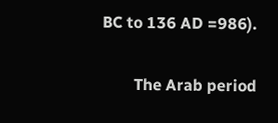BC to 136 AD =986).

        The Arab period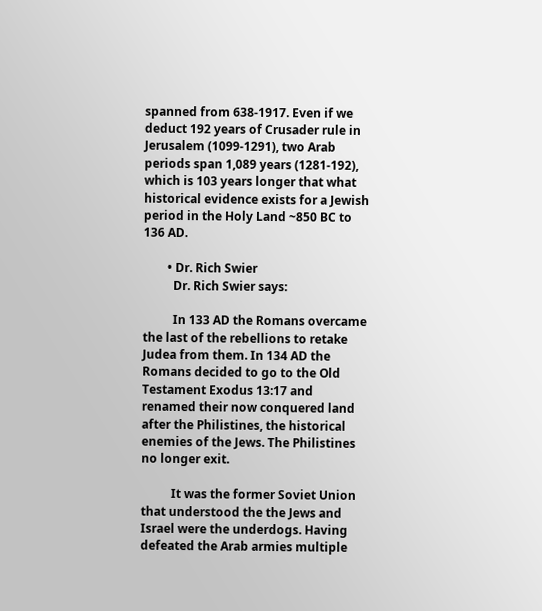spanned from 638-1917. Even if we deduct 192 years of Crusader rule in Jerusalem (1099-1291), two Arab periods span 1,089 years (1281-192), which is 103 years longer that what historical evidence exists for a Jewish period in the Holy Land ~850 BC to 136 AD.

        • Dr. Rich Swier
          Dr. Rich Swier says:

          In 133 AD the Romans overcame the last of the rebellions to retake Judea from them. In 134 AD the Romans decided to go to the Old Testament Exodus 13:17 and renamed their now conquered land after the Philistines, the historical enemies of the Jews. The Philistines no longer exit.

          It was the former Soviet Union that understood the the Jews and Israel were the underdogs. Having defeated the Arab armies multiple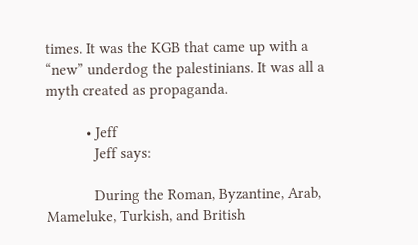times. It was the KGB that came up with a “new” underdog the palestinians. It was all a myth created as propaganda.

          • Jeff
            Jeff says:

            During the Roman, Byzantine, Arab, Mameluke, Turkish, and British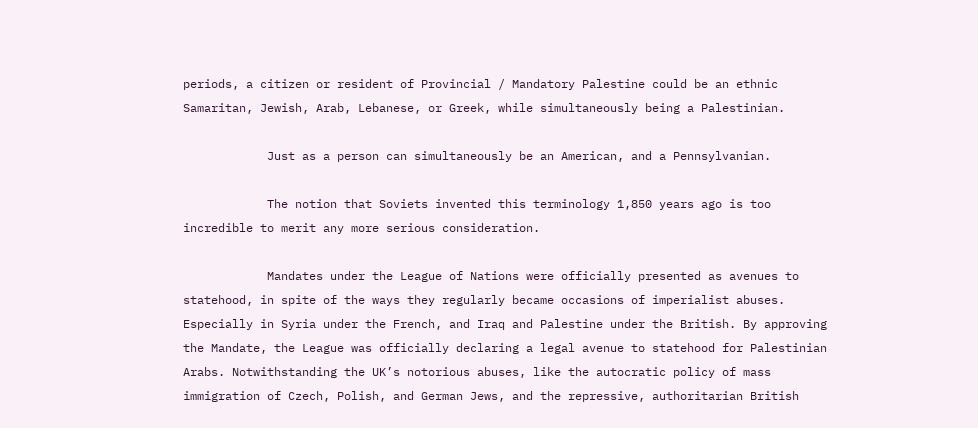periods, a citizen or resident of Provincial / Mandatory Palestine could be an ethnic Samaritan, Jewish, Arab, Lebanese, or Greek, while simultaneously being a Palestinian.

            Just as a person can simultaneously be an American, and a Pennsylvanian.

            The notion that Soviets invented this terminology 1,850 years ago is too incredible to merit any more serious consideration.

            Mandates under the League of Nations were officially presented as avenues to statehood, in spite of the ways they regularly became occasions of imperialist abuses. Especially in Syria under the French, and Iraq and Palestine under the British. By approving the Mandate, the League was officially declaring a legal avenue to statehood for Palestinian Arabs. Notwithstanding the UK’s notorious abuses, like the autocratic policy of mass immigration of Czech, Polish, and German Jews, and the repressive, authoritarian British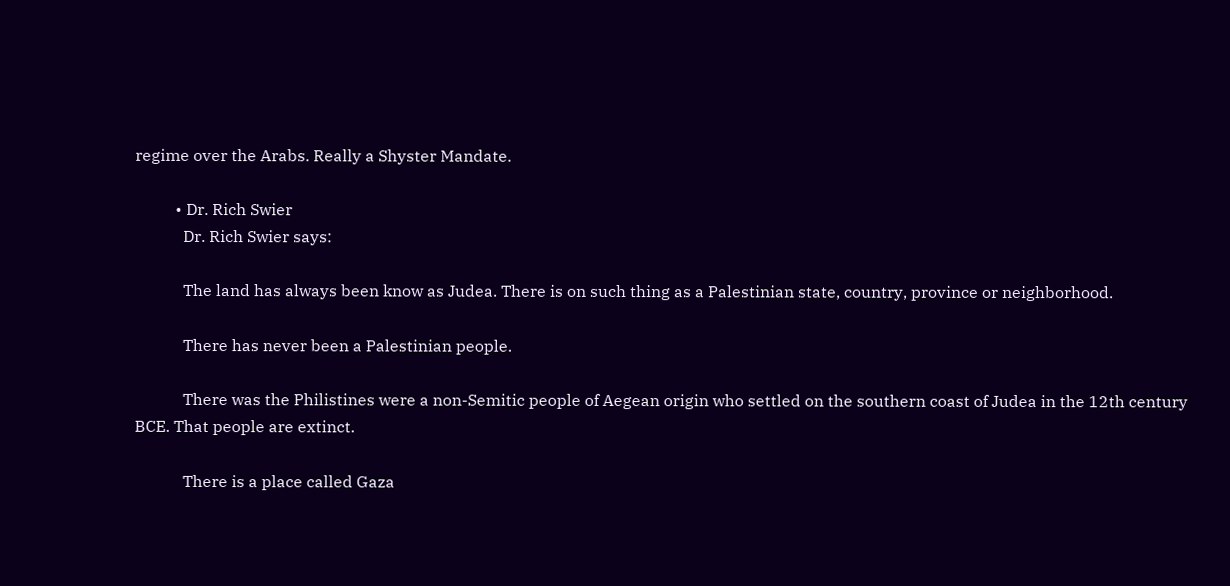regime over the Arabs. Really a Shyster Mandate.

          • Dr. Rich Swier
            Dr. Rich Swier says:

            The land has always been know as Judea. There is on such thing as a Palestinian state, country, province or neighborhood.

            There has never been a Palestinian people.

            There was the Philistines were a non-Semitic people of Aegean origin who settled on the southern coast of Judea in the 12th century BCE. That people are extinct.

            There is a place called Gaza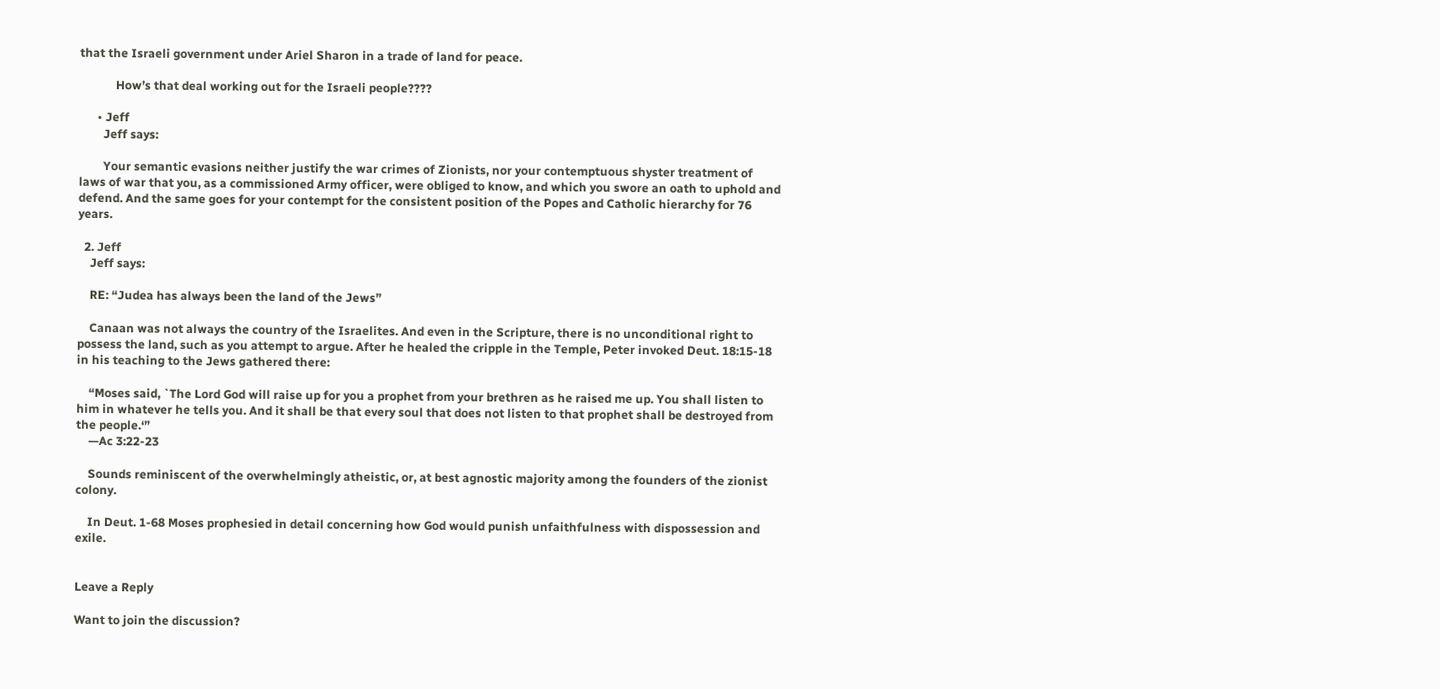that the Israeli government under Ariel Sharon in a trade of land for peace.

            How’s that deal working out for the Israeli people????

      • Jeff
        Jeff says:

        Your semantic evasions neither justify the war crimes of Zionists, nor your contemptuous shyster treatment of laws of war that you, as a commissioned Army officer, were obliged to know, and which you swore an oath to uphold and defend. And the same goes for your contempt for the consistent position of the Popes and Catholic hierarchy for 76 years.

  2. Jeff
    Jeff says:

    RE: “Judea has always been the land of the Jews”

    Canaan was not always the country of the Israelites. And even in the Scripture, there is no unconditional right to possess the land, such as you attempt to argue. After he healed the cripple in the Temple, Peter invoked Deut. 18:15-18 in his teaching to the Jews gathered there:

    “Moses said, `The Lord God will raise up for you a prophet from your brethren as he raised me up. You shall listen to him in whatever he tells you. And it shall be that every soul that does not listen to that prophet shall be destroyed from the people.‘”
    —Ac 3:22-23

    Sounds reminiscent of the overwhelmingly atheistic, or, at best agnostic majority among the founders of the zionist colony.

    In Deut. 1-68 Moses prophesied in detail concerning how God would punish unfaithfulness with dispossession and exile.


Leave a Reply

Want to join the discussion?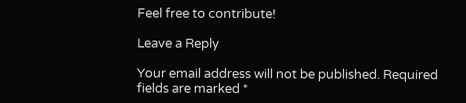Feel free to contribute!

Leave a Reply

Your email address will not be published. Required fields are marked *